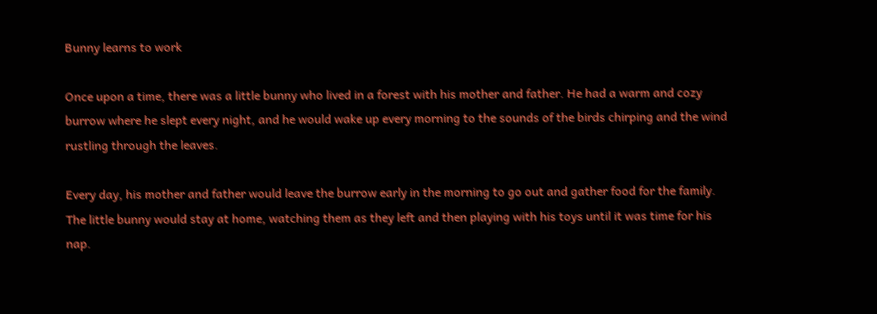Bunny learns to work

Once upon a time, there was a little bunny who lived in a forest with his mother and father. He had a warm and cozy burrow where he slept every night, and he would wake up every morning to the sounds of the birds chirping and the wind rustling through the leaves.

Every day, his mother and father would leave the burrow early in the morning to go out and gather food for the family. The little bunny would stay at home, watching them as they left and then playing with his toys until it was time for his nap.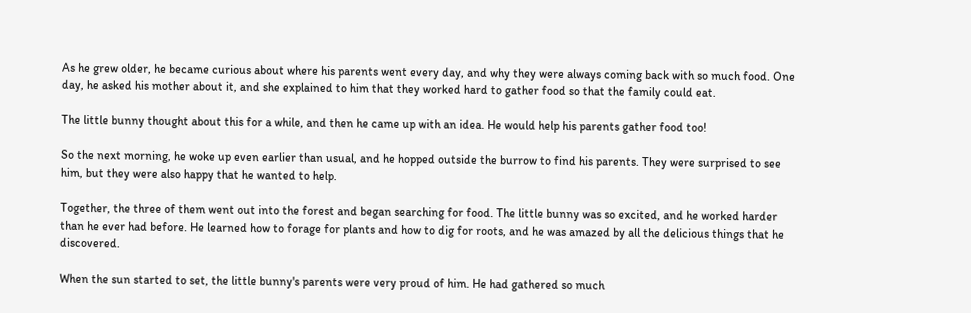As he grew older, he became curious about where his parents went every day, and why they were always coming back with so much food. One day, he asked his mother about it, and she explained to him that they worked hard to gather food so that the family could eat.

The little bunny thought about this for a while, and then he came up with an idea. He would help his parents gather food too!

So the next morning, he woke up even earlier than usual, and he hopped outside the burrow to find his parents. They were surprised to see him, but they were also happy that he wanted to help.

Together, the three of them went out into the forest and began searching for food. The little bunny was so excited, and he worked harder than he ever had before. He learned how to forage for plants and how to dig for roots, and he was amazed by all the delicious things that he discovered.

When the sun started to set, the little bunny's parents were very proud of him. He had gathered so much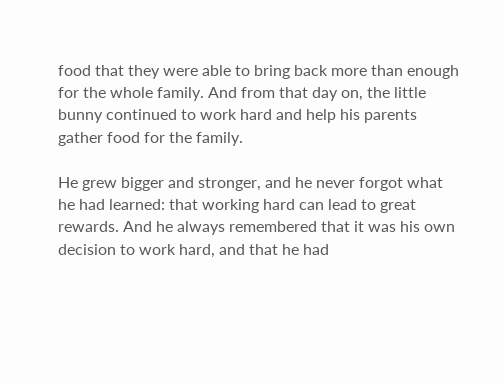food that they were able to bring back more than enough for the whole family. And from that day on, the little bunny continued to work hard and help his parents gather food for the family.

He grew bigger and stronger, and he never forgot what he had learned: that working hard can lead to great rewards. And he always remembered that it was his own decision to work hard, and that he had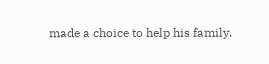made a choice to help his family.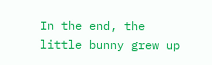In the end, the little bunny grew up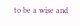to be a wise and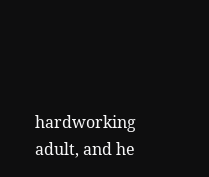hardworking adult, and he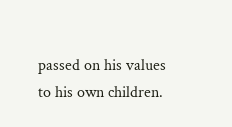passed on his values to his own children.